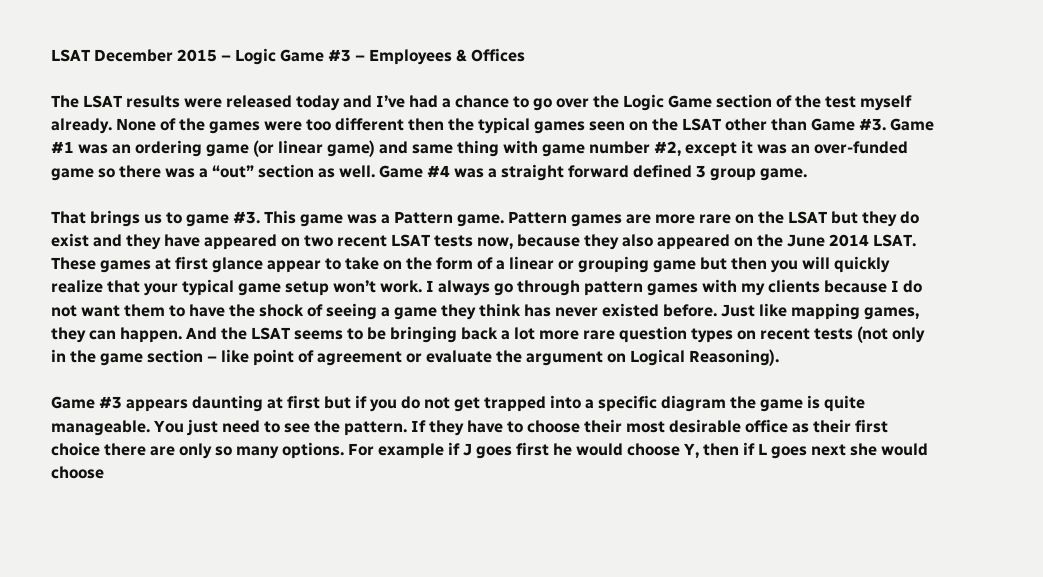LSAT December 2015 – Logic Game #3 – Employees & Offices

The LSAT results were released today and I’ve had a chance to go over the Logic Game section of the test myself already. None of the games were too different then the typical games seen on the LSAT other than Game #3. Game #1 was an ordering game (or linear game) and same thing with game number #2, except it was an over-funded game so there was a “out” section as well. Game #4 was a straight forward defined 3 group game.

That brings us to game #3. This game was a Pattern game. Pattern games are more rare on the LSAT but they do exist and they have appeared on two recent LSAT tests now, because they also appeared on the June 2014 LSAT. These games at first glance appear to take on the form of a linear or grouping game but then you will quickly realize that your typical game setup won’t work. I always go through pattern games with my clients because I do not want them to have the shock of seeing a game they think has never existed before. Just like mapping games, they can happen. And the LSAT seems to be bringing back a lot more rare question types on recent tests (not only in the game section – like point of agreement or evaluate the argument on Logical Reasoning).

Game #3 appears daunting at first but if you do not get trapped into a specific diagram the game is quite manageable. You just need to see the pattern. If they have to choose their most desirable office as their first choice there are only so many options. For example if J goes first he would choose Y, then if L goes next she would choose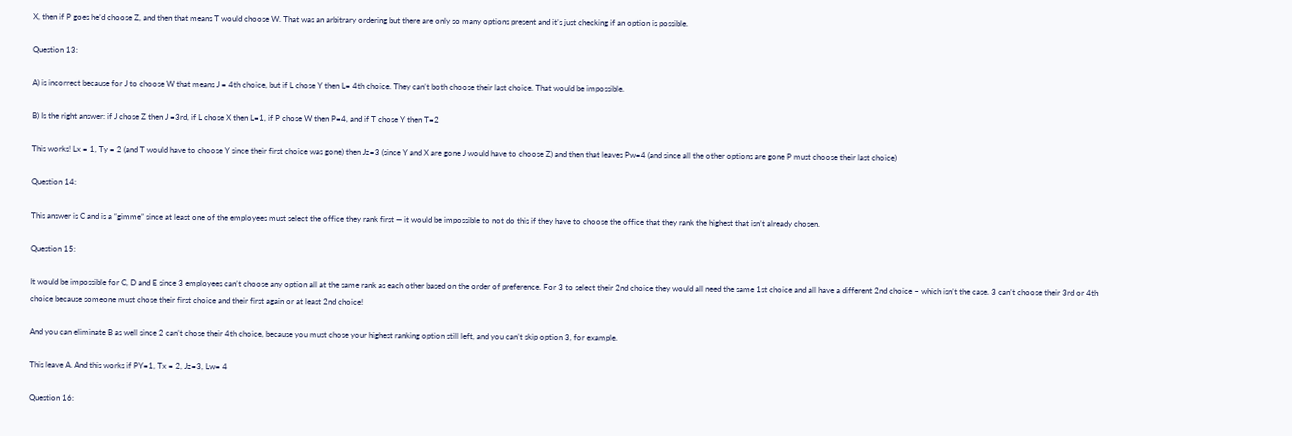X, then if P goes he’d choose Z, and then that means T would choose W. That was an arbitrary ordering but there are only so many options present and it’s just checking if an option is possible.

Question 13:

A) is incorrect because for J to choose W that means J = 4th choice, but if L chose Y then L= 4th choice. They can’t both choose their last choice. That would be impossible.

B) Is the right answer: if J chose Z then J =3rd, if L chose X then L=1, if P chose W then P=4, and if T chose Y then T=2

This works! Lx = 1, Ty = 2 (and T would have to choose Y since their first choice was gone) then Jz=3 (since Y and X are gone J would have to choose Z) and then that leaves Pw=4 (and since all the other options are gone P must choose their last choice)

Question 14:

This answer is C and is a “gimme” since at least one of the employees must select the office they rank first — it would be impossible to not do this if they have to choose the office that they rank the highest that isn’t already chosen.

Question 15:

It would be impossible for C, D and E since 3 employees can’t choose any option all at the same rank as each other based on the order of preference. For 3 to select their 2nd choice they would all need the same 1st choice and all have a different 2nd choice – which isn’t the case. 3 can’t choose their 3rd or 4th choice because someone must chose their first choice and their first again or at least 2nd choice!

And you can eliminate B as well since 2 can’t chose their 4th choice, because you must chose your highest ranking option still left, and you can’t skip option 3, for example.

This leave A. And this works if PY=1, Tx = 2, Jz=3, Lw= 4

Question 16: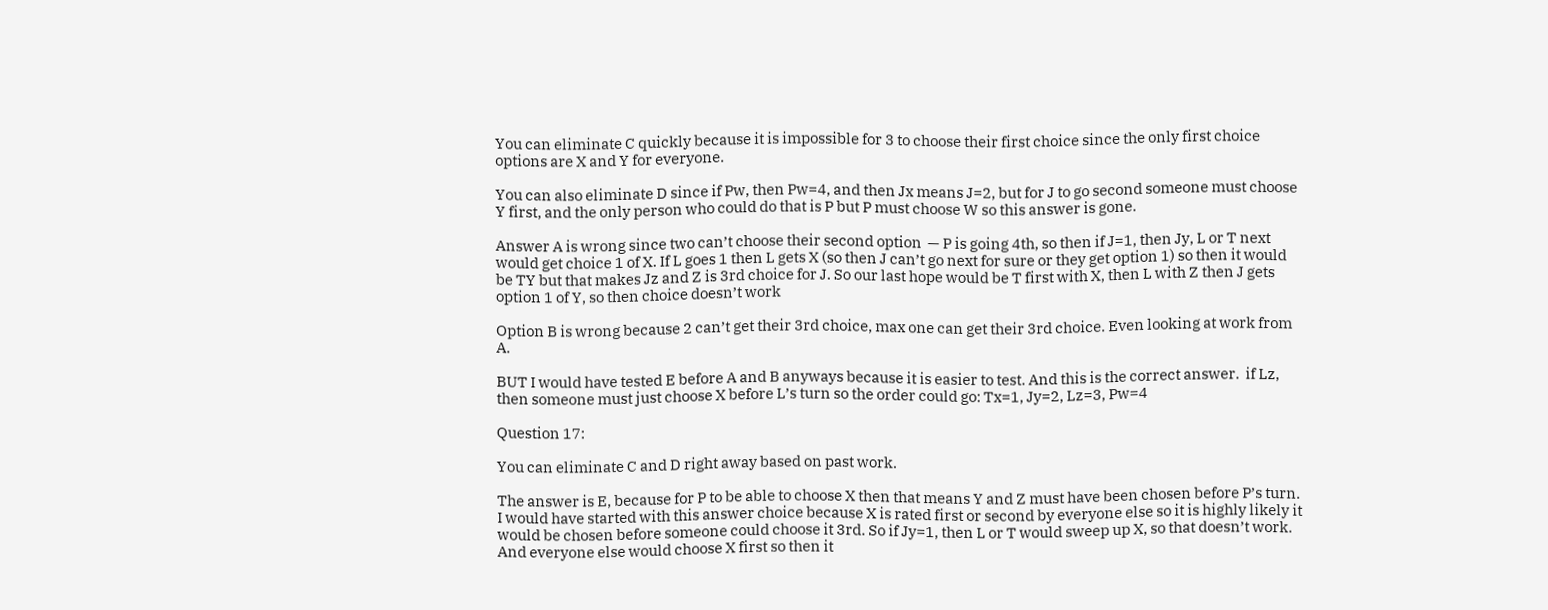You can eliminate C quickly because it is impossible for 3 to choose their first choice since the only first choice options are X and Y for everyone.

You can also eliminate D since if Pw, then Pw=4, and then Jx means J=2, but for J to go second someone must choose Y first, and the only person who could do that is P but P must choose W so this answer is gone.

Answer A is wrong since two can’t choose their second option  — P is going 4th, so then if J=1, then Jy, L or T next would get choice 1 of X. If L goes 1 then L gets X (so then J can’t go next for sure or they get option 1) so then it would be TY but that makes Jz and Z is 3rd choice for J. So our last hope would be T first with X, then L with Z then J gets option 1 of Y, so then choice doesn’t work

Option B is wrong because 2 can’t get their 3rd choice, max one can get their 3rd choice. Even looking at work from A.

BUT I would have tested E before A and B anyways because it is easier to test. And this is the correct answer.  if Lz, then someone must just choose X before L’s turn so the order could go: Tx=1, Jy=2, Lz=3, Pw=4

Question 17:

You can eliminate C and D right away based on past work.

The answer is E, because for P to be able to choose X then that means Y and Z must have been chosen before P’s turn. I would have started with this answer choice because X is rated first or second by everyone else so it is highly likely it would be chosen before someone could choose it 3rd. So if Jy=1, then L or T would sweep up X, so that doesn’t work. And everyone else would choose X first so then it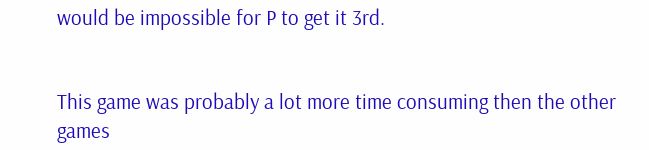would be impossible for P to get it 3rd.


This game was probably a lot more time consuming then the other games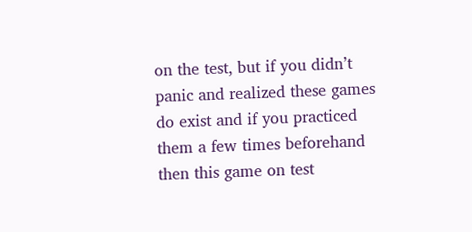on the test, but if you didn’t panic and realized these games do exist and if you practiced them a few times beforehand then this game on test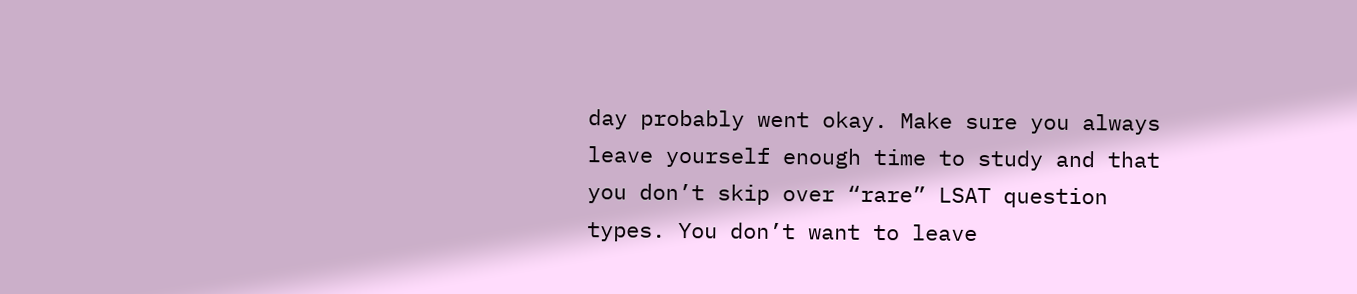day probably went okay. Make sure you always leave yourself enough time to study and that you don’t skip over “rare” LSAT question types. You don’t want to leave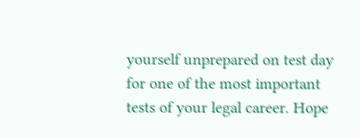yourself unprepared on test day for one of the most important tests of your legal career. Hope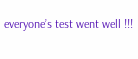everyone’s test went well !!!